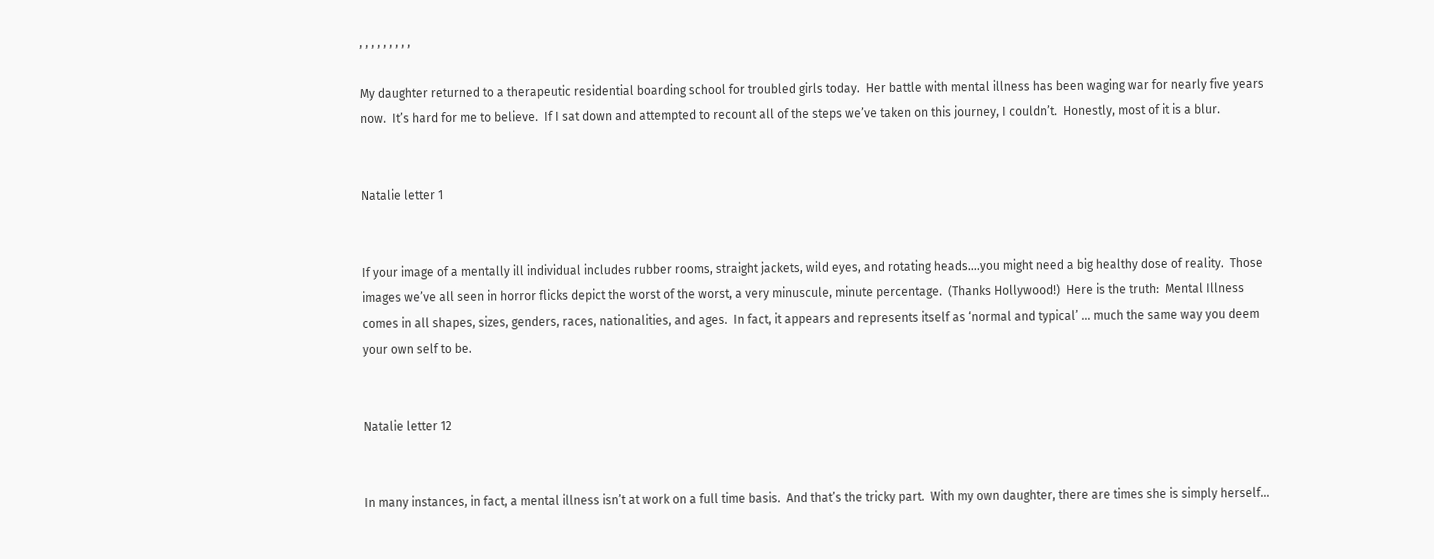, , , , , , , , ,

My daughter returned to a therapeutic residential boarding school for troubled girls today.  Her battle with mental illness has been waging war for nearly five years now.  It’s hard for me to believe.  If I sat down and attempted to recount all of the steps we’ve taken on this journey, I couldn’t.  Honestly, most of it is a blur.


Natalie letter 1


If your image of a mentally ill individual includes rubber rooms, straight jackets, wild eyes, and rotating heads….you might need a big healthy dose of reality.  Those images we’ve all seen in horror flicks depict the worst of the worst, a very minuscule, minute percentage.  (Thanks Hollywood!)  Here is the truth:  Mental Illness comes in all shapes, sizes, genders, races, nationalities, and ages.  In fact, it appears and represents itself as ‘normal and typical’ … much the same way you deem your own self to be.


Natalie letter 12


In many instances, in fact, a mental illness isn’t at work on a full time basis.  And that’s the tricky part.  With my own daughter, there are times she is simply herself…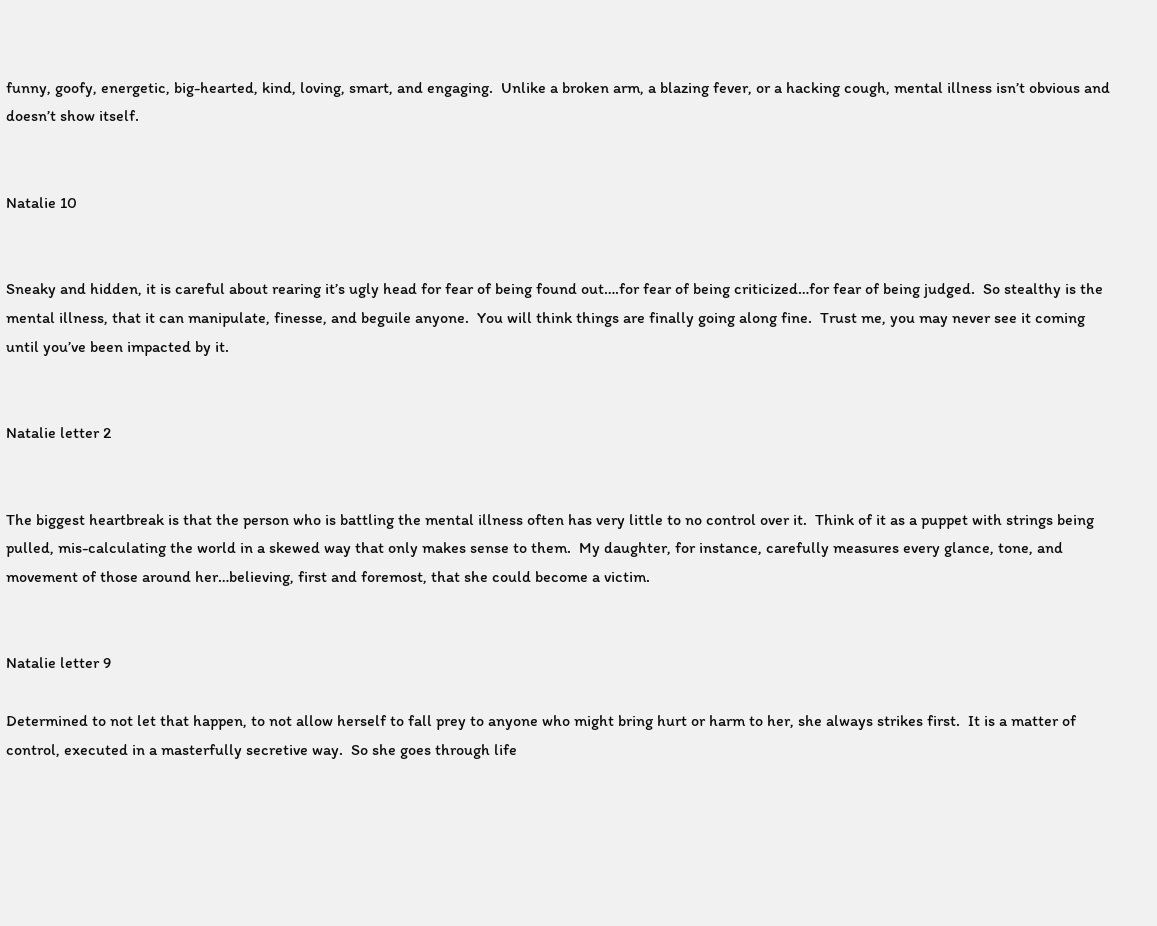funny, goofy, energetic, big-hearted, kind, loving, smart, and engaging.  Unlike a broken arm, a blazing fever, or a hacking cough, mental illness isn’t obvious and doesn’t show itself.


Natalie 10


Sneaky and hidden, it is careful about rearing it’s ugly head for fear of being found out….for fear of being criticized…for fear of being judged.  So stealthy is the mental illness, that it can manipulate, finesse, and beguile anyone.  You will think things are finally going along fine.  Trust me, you may never see it coming until you’ve been impacted by it.


Natalie letter 2


The biggest heartbreak is that the person who is battling the mental illness often has very little to no control over it.  Think of it as a puppet with strings being pulled, mis-calculating the world in a skewed way that only makes sense to them.  My daughter, for instance, carefully measures every glance, tone, and movement of those around her…believing, first and foremost, that she could become a victim.


Natalie letter 9

Determined to not let that happen, to not allow herself to fall prey to anyone who might bring hurt or harm to her, she always strikes first.  It is a matter of control, executed in a masterfully secretive way.  So she goes through life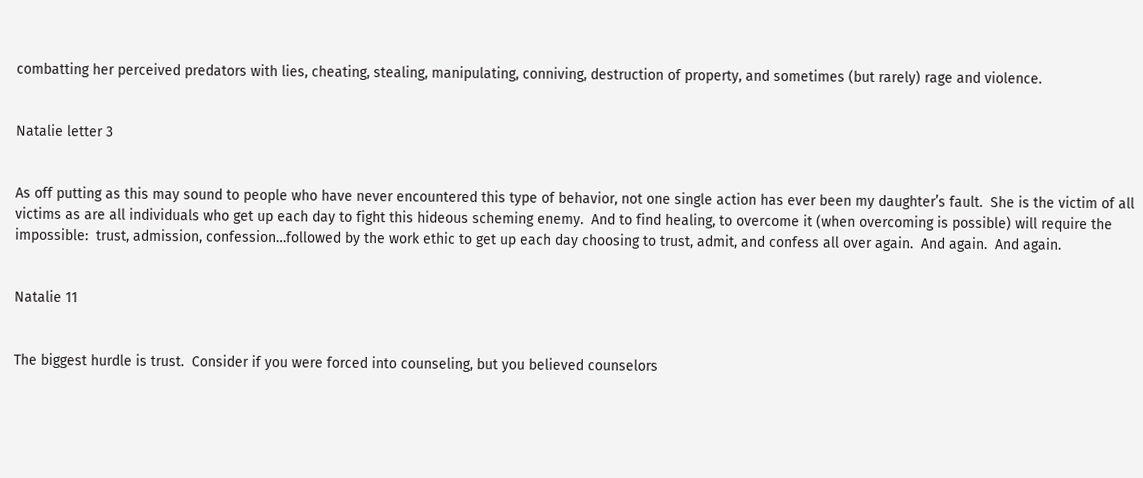combatting her perceived predators with lies, cheating, stealing, manipulating, conniving, destruction of property, and sometimes (but rarely) rage and violence.


Natalie letter 3


As off putting as this may sound to people who have never encountered this type of behavior, not one single action has ever been my daughter’s fault.  She is the victim of all victims as are all individuals who get up each day to fight this hideous scheming enemy.  And to find healing, to overcome it (when overcoming is possible) will require the impossible:  trust, admission, confession…followed by the work ethic to get up each day choosing to trust, admit, and confess all over again.  And again.  And again.


Natalie 11


The biggest hurdle is trust.  Consider if you were forced into counseling, but you believed counselors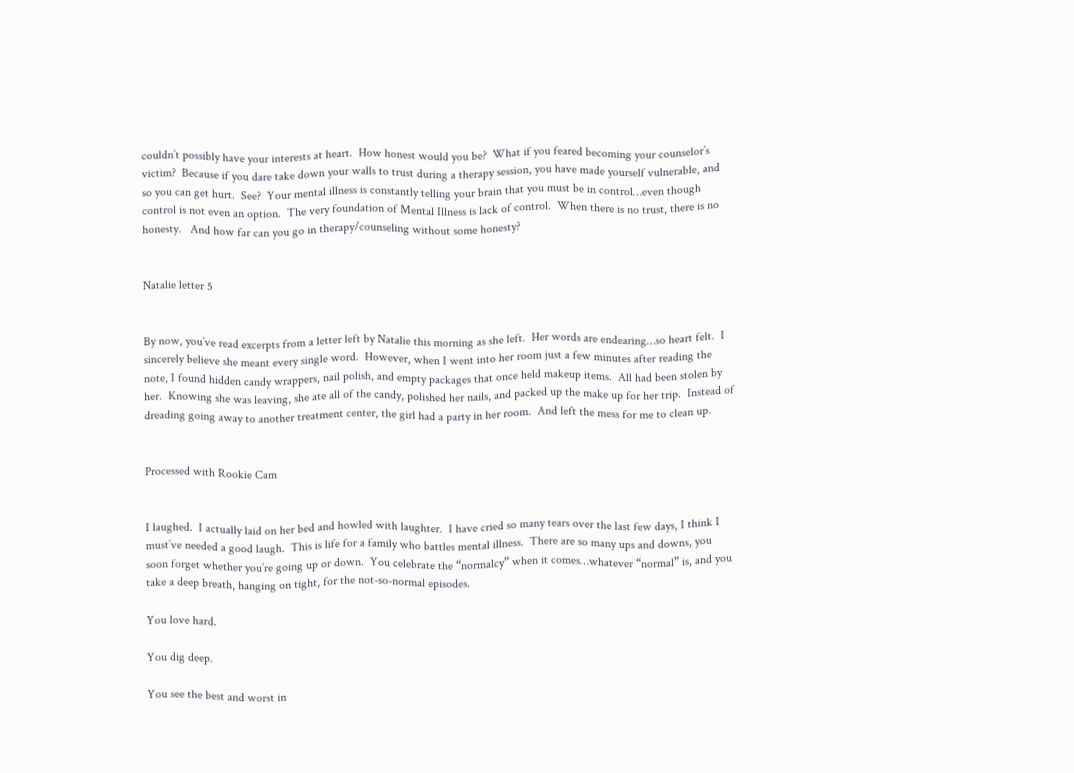couldn’t possibly have your interests at heart.  How honest would you be?  What if you feared becoming your counselor’s victim?  Because if you dare take down your walls to trust during a therapy session, you have made yourself vulnerable, and so you can get hurt.  See?  Your mental illness is constantly telling your brain that you must be in control…even though control is not even an option.  The very foundation of Mental Illness is lack of control.  When there is no trust, there is no honesty.   And how far can you go in therapy/counseling without some honesty?


Natalie letter 5


By now, you’ve read excerpts from a letter left by Natalie this morning as she left.  Her words are endearing…so heart felt.  I sincerely believe she meant every single word.  However, when I went into her room just a few minutes after reading the note, I found hidden candy wrappers, nail polish, and empty packages that once held makeup items.  All had been stolen by her.  Knowing she was leaving, she ate all of the candy, polished her nails, and packed up the make up for her trip.  Instead of dreading going away to another treatment center, the girl had a party in her room.  And left the mess for me to clean up.


Processed with Rookie Cam


I laughed.  I actually laid on her bed and howled with laughter.  I have cried so many tears over the last few days, I think I must’ve needed a good laugh.  This is life for a family who battles mental illness.  There are so many ups and downs, you soon forget whether you’re going up or down.  You celebrate the “normalcy” when it comes…whatever “normal” is, and you take a deep breath, hanging on tight, for the not-so-normal episodes.

You love hard.

You dig deep.

You see the best and worst in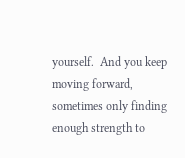yourself.  And you keep moving forward, sometimes only finding enough strength to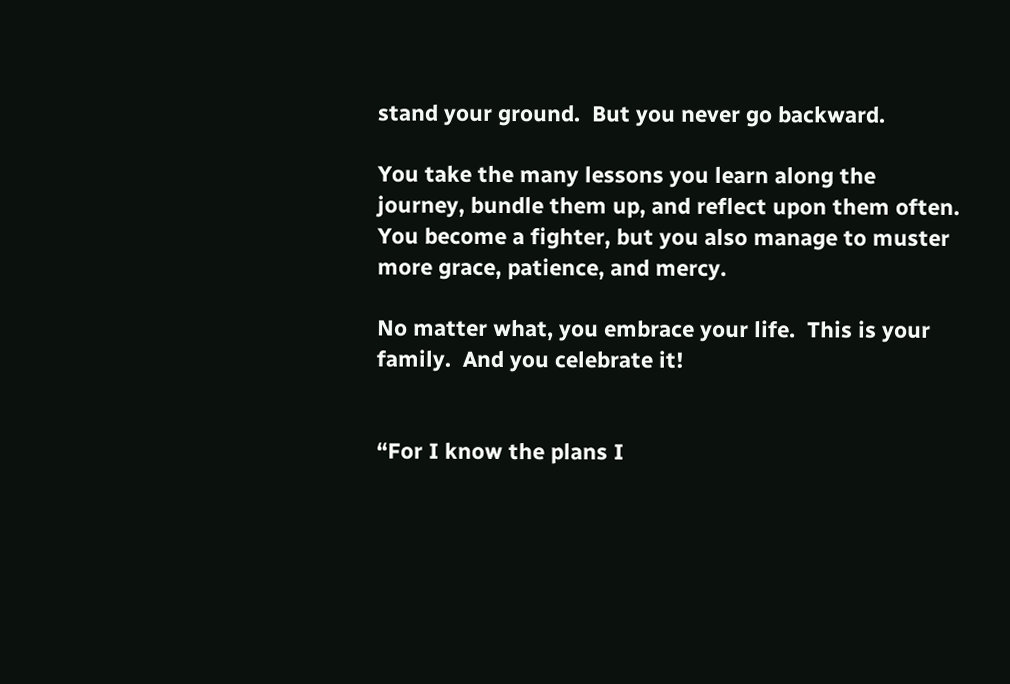stand your ground.  But you never go backward.

You take the many lessons you learn along the journey, bundle them up, and reflect upon them often.  You become a fighter, but you also manage to muster more grace, patience, and mercy.

No matter what, you embrace your life.  This is your family.  And you celebrate it!


“For I know the plans I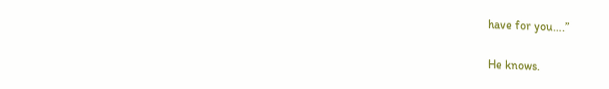have for you….”

He knows.